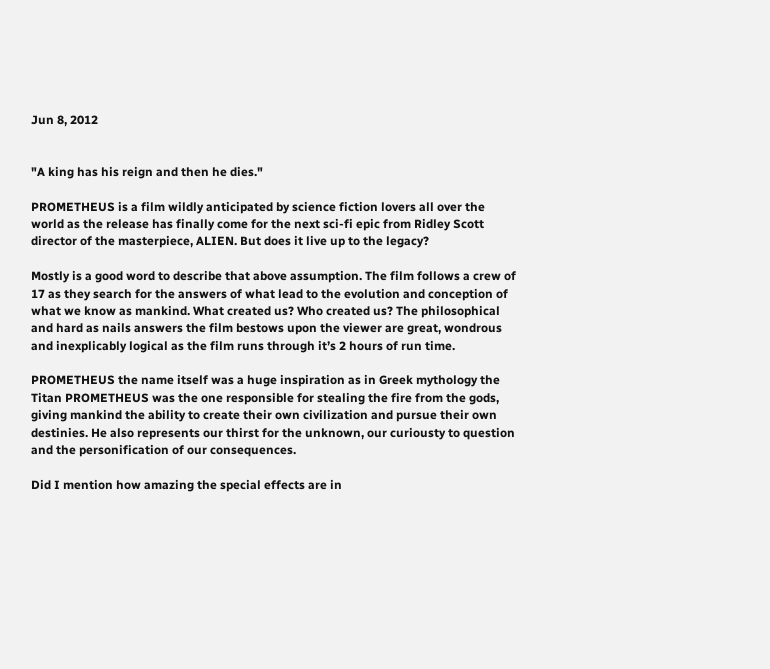Jun 8, 2012


"A king has his reign and then he dies."

PROMETHEUS is a film wildly anticipated by science fiction lovers all over the world as the release has finally come for the next sci-fi epic from Ridley Scott director of the masterpiece, ALIEN. But does it live up to the legacy?

Mostly is a good word to describe that above assumption. The film follows a crew of 17 as they search for the answers of what lead to the evolution and conception of what we know as mankind. What created us? Who created us? The philosophical and hard as nails answers the film bestows upon the viewer are great, wondrous and inexplicably logical as the film runs through it’s 2 hours of run time.

PROMETHEUS the name itself was a huge inspiration as in Greek mythology the Titan PROMETHEUS was the one responsible for stealing the fire from the gods, giving mankind the ability to create their own civilization and pursue their own destinies. He also represents our thirst for the unknown, our curiousty to question and the personification of our consequences.

Did I mention how amazing the special effects are in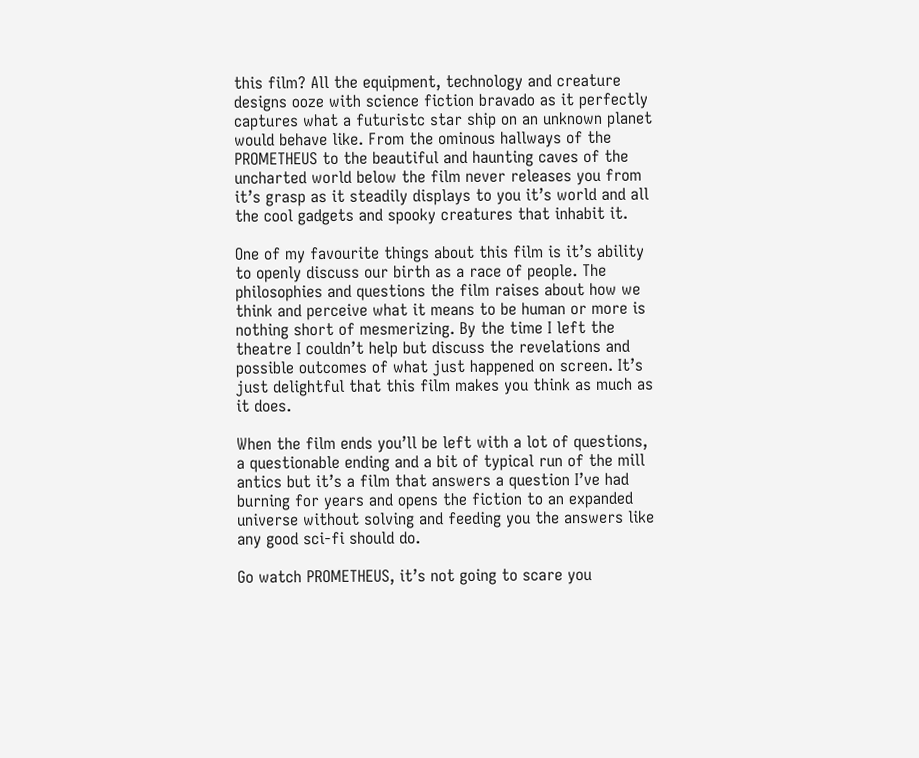this film? All the equipment, technology and creature designs ooze with science fiction bravado as it perfectly captures what a futuristc star ship on an unknown planet would behave like. From the ominous hallways of the PROMETHEUS to the beautiful and haunting caves of the uncharted world below the film never releases you from it’s grasp as it steadily displays to you it’s world and all the cool gadgets and spooky creatures that inhabit it.

One of my favourite things about this film is it’s ability to openly discuss our birth as a race of people. The philosophies and questions the film raises about how we think and perceive what it means to be human or more is nothing short of mesmerizing. By the time I left the theatre I couldn’t help but discuss the revelations and possible outcomes of what just happened on screen. It’s just delightful that this film makes you think as much as it does.

When the film ends you’ll be left with a lot of questions, a questionable ending and a bit of typical run of the mill antics but it’s a film that answers a question I’ve had burning for years and opens the fiction to an expanded universe without solving and feeding you the answers like any good sci-fi should do.

Go watch PROMETHEUS, it’s not going to scare you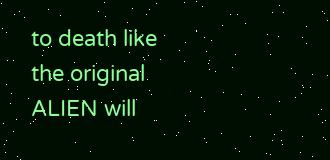to death like the original ALIEN will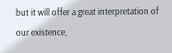but it will offer a great interpretation of our existence,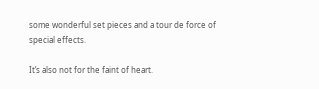some wonderful set pieces and a tour de force of special effects.

It’s also not for the faint of heart.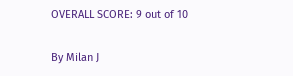OVERALL SCORE: 9 out of 10

By Milan J